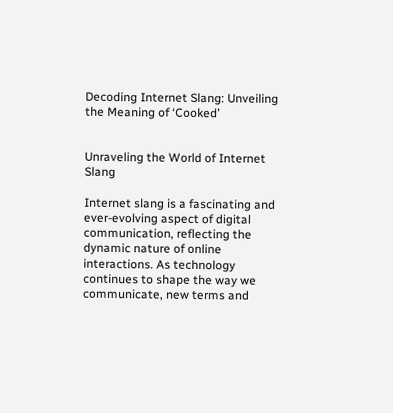Decoding Internet Slang: Unveiling the Meaning of ‘Cooked’


Unraveling the World of Internet Slang

Internet slang is a fascinating and ever-evolving aspect of digital communication, reflecting the dynamic nature of online interactions. As technology continues to shape the way we communicate, new terms and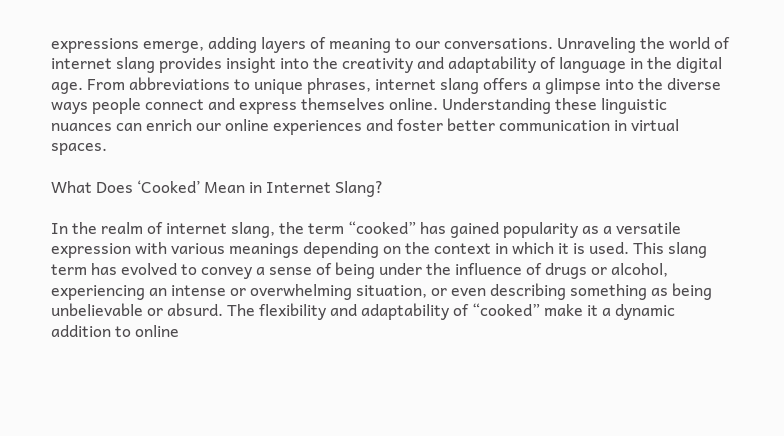expressions emerge, adding layers of meaning to our conversations. Unraveling the world of internet slang provides insight into the creativity and adaptability of language in the digital age. From abbreviations to unique phrases, internet slang offers a glimpse into the diverse ways people connect and express themselves online. Understanding these linguistic nuances can enrich our online experiences and foster better communication in virtual spaces.

What Does ‘Cooked’ Mean in Internet Slang?

In the realm of internet slang, the term “cooked” has gained popularity as a versatile expression with various meanings depending on the context in which it is used. This slang term has evolved to convey a sense of being under the influence of drugs or alcohol, experiencing an intense or overwhelming situation, or even describing something as being unbelievable or absurd. The flexibility and adaptability of “cooked” make it a dynamic addition to online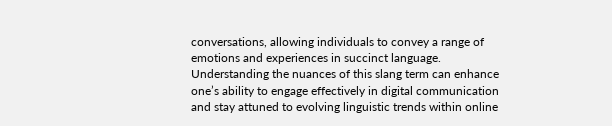conversations, allowing individuals to convey a range of emotions and experiences in succinct language. Understanding the nuances of this slang term can enhance one’s ability to engage effectively in digital communication and stay attuned to evolving linguistic trends within online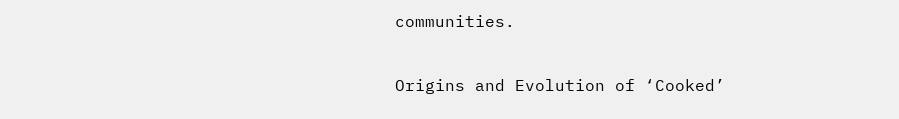communities.

Origins and Evolution of ‘Cooked’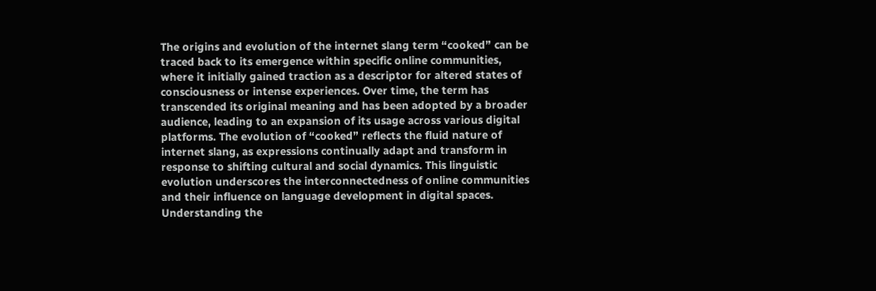The origins and evolution of the internet slang term “cooked” can be traced back to its emergence within specific online communities, where it initially gained traction as a descriptor for altered states of consciousness or intense experiences. Over time, the term has transcended its original meaning and has been adopted by a broader audience, leading to an expansion of its usage across various digital platforms. The evolution of “cooked” reflects the fluid nature of internet slang, as expressions continually adapt and transform in response to shifting cultural and social dynamics. This linguistic evolution underscores the interconnectedness of online communities and their influence on language development in digital spaces. Understanding the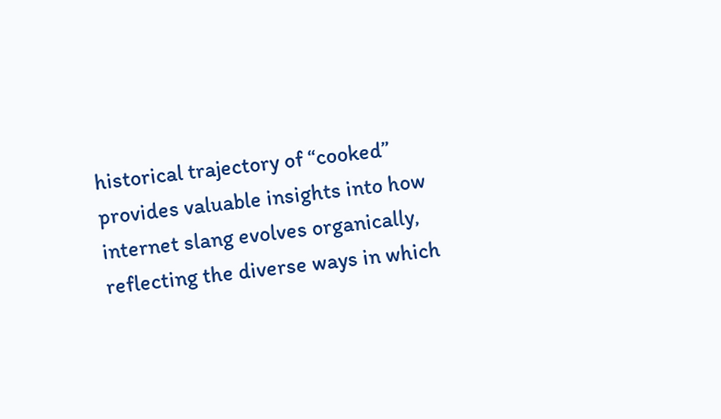historical trajectory of “cooked” provides valuable insights into how internet slang evolves organically, reflecting the diverse ways in which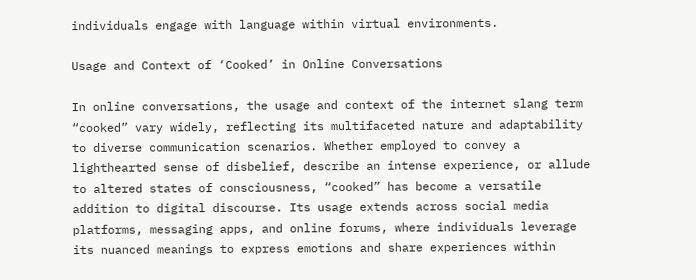individuals engage with language within virtual environments.

Usage and Context of ‘Cooked’ in Online Conversations

In online conversations, the usage and context of the internet slang term “cooked” vary widely, reflecting its multifaceted nature and adaptability to diverse communication scenarios. Whether employed to convey a lighthearted sense of disbelief, describe an intense experience, or allude to altered states of consciousness, “cooked” has become a versatile addition to digital discourse. Its usage extends across social media platforms, messaging apps, and online forums, where individuals leverage its nuanced meanings to express emotions and share experiences within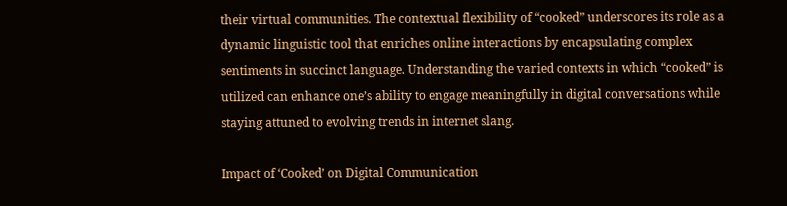their virtual communities. The contextual flexibility of “cooked” underscores its role as a dynamic linguistic tool that enriches online interactions by encapsulating complex sentiments in succinct language. Understanding the varied contexts in which “cooked” is utilized can enhance one’s ability to engage meaningfully in digital conversations while staying attuned to evolving trends in internet slang.

Impact of ‘Cooked’ on Digital Communication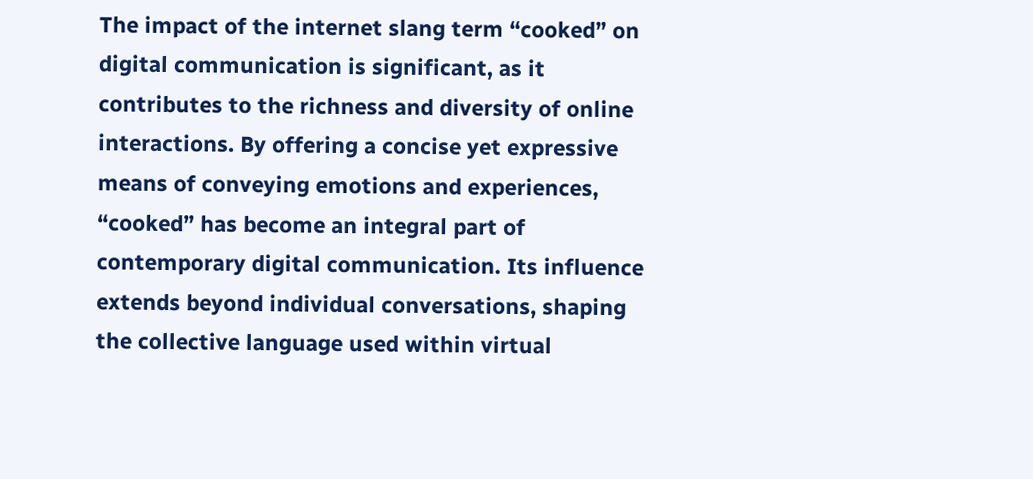The impact of the internet slang term “cooked” on digital communication is significant, as it contributes to the richness and diversity of online interactions. By offering a concise yet expressive means of conveying emotions and experiences, “cooked” has become an integral part of contemporary digital communication. Its influence extends beyond individual conversations, shaping the collective language used within virtual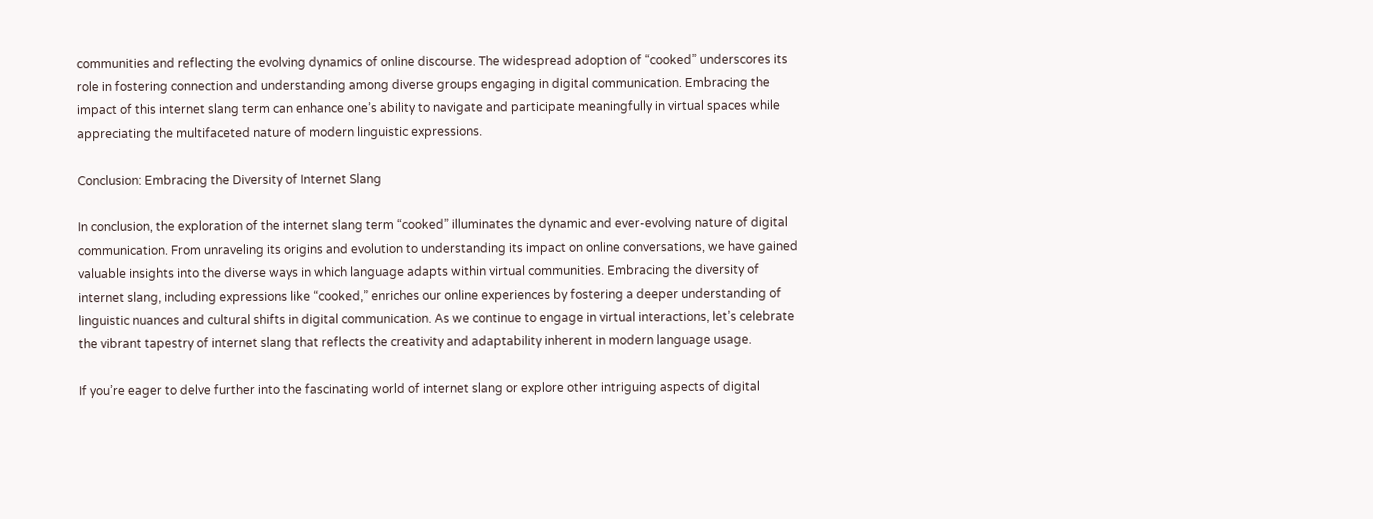communities and reflecting the evolving dynamics of online discourse. The widespread adoption of “cooked” underscores its role in fostering connection and understanding among diverse groups engaging in digital communication. Embracing the impact of this internet slang term can enhance one’s ability to navigate and participate meaningfully in virtual spaces while appreciating the multifaceted nature of modern linguistic expressions.

Conclusion: Embracing the Diversity of Internet Slang

In conclusion, the exploration of the internet slang term “cooked” illuminates the dynamic and ever-evolving nature of digital communication. From unraveling its origins and evolution to understanding its impact on online conversations, we have gained valuable insights into the diverse ways in which language adapts within virtual communities. Embracing the diversity of internet slang, including expressions like “cooked,” enriches our online experiences by fostering a deeper understanding of linguistic nuances and cultural shifts in digital communication. As we continue to engage in virtual interactions, let’s celebrate the vibrant tapestry of internet slang that reflects the creativity and adaptability inherent in modern language usage.

If you’re eager to delve further into the fascinating world of internet slang or explore other intriguing aspects of digital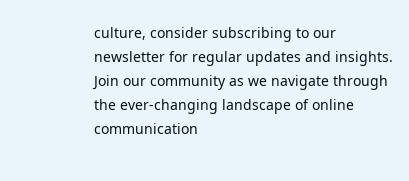culture, consider subscribing to our newsletter for regular updates and insights. Join our community as we navigate through the ever-changing landscape of online communication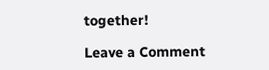together!

Leave a Comment